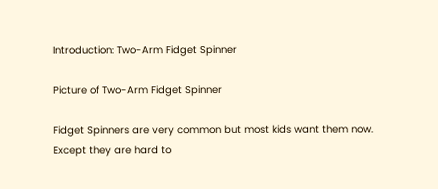Introduction: Two-Arm Fidget Spinner

Picture of Two-Arm Fidget Spinner

Fidget Spinners are very common but most kids want them now. Except they are hard to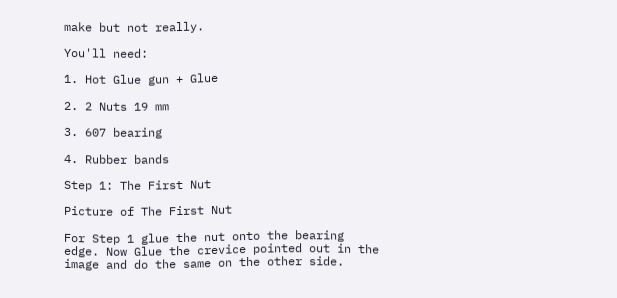make but not really.

You'll need:

1. Hot Glue gun + Glue

2. 2 Nuts 19 mm

3. 607 bearing

4. Rubber bands

Step 1: The First Nut

Picture of The First Nut

For Step 1 glue the nut onto the bearing edge. Now Glue the crevice pointed out in the image and do the same on the other side.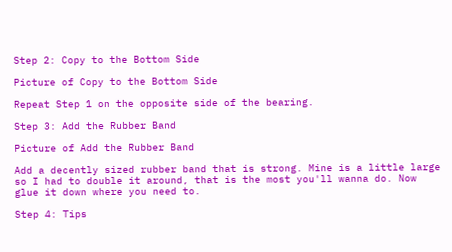Step 2: Copy to the Bottom Side

Picture of Copy to the Bottom Side

Repeat Step 1 on the opposite side of the bearing.

Step 3: Add the Rubber Band

Picture of Add the Rubber Band

Add a decently sized rubber band that is strong. Mine is a little large so I had to double it around, that is the most you'll wanna do. Now glue it down where you need to.

Step 4: Tips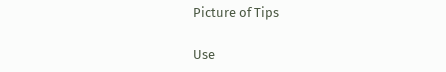Picture of Tips

Use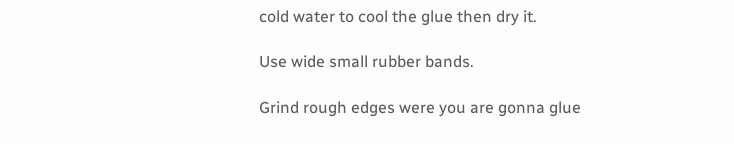cold water to cool the glue then dry it.

Use wide small rubber bands.

Grind rough edges were you are gonna glue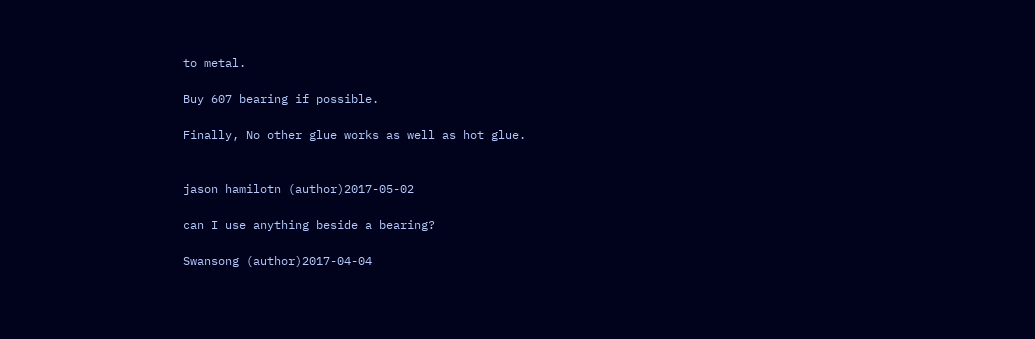to metal.

Buy 607 bearing if possible.

Finally, No other glue works as well as hot glue.


jason hamilotn (author)2017-05-02

can I use anything beside a bearing?

Swansong (author)2017-04-04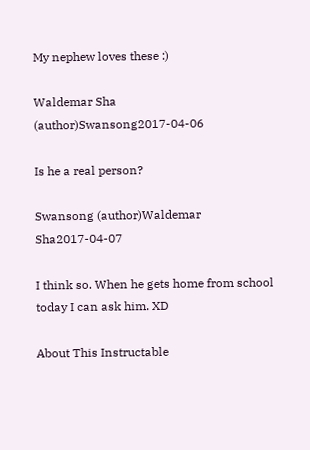My nephew loves these :)

Waldemar Sha (author)Swansong2017-04-06

Is he a real person?

Swansong (author)Waldemar Sha2017-04-07

I think so. When he gets home from school today I can ask him. XD

About This Instructable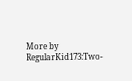More by RegularKid173:Two-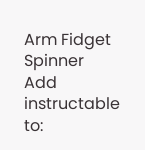Arm Fidget Spinner
Add instructable to: